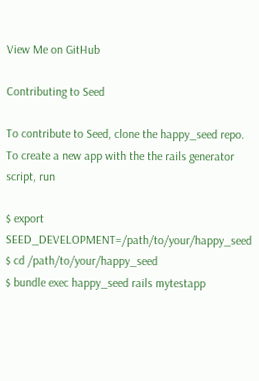View Me on GitHub

Contributing to Seed

To contribute to Seed, clone the happy_seed repo. To create a new app with the the rails generator script, run

$ export SEED_DEVELOPMENT=/path/to/your/happy_seed
$ cd /path/to/your/happy_seed
$ bundle exec happy_seed rails mytestapp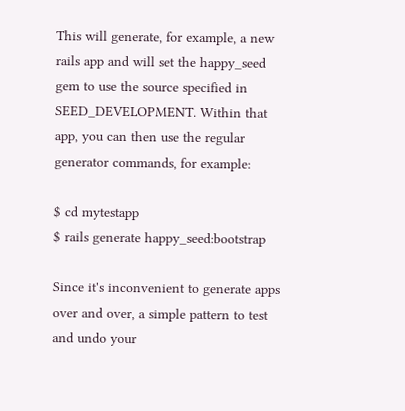This will generate, for example, a new rails app and will set the happy_seed gem to use the source specified in SEED_DEVELOPMENT. Within that app, you can then use the regular generator commands, for example:

$ cd mytestapp
$ rails generate happy_seed:bootstrap

Since it's inconvenient to generate apps over and over, a simple pattern to test and undo your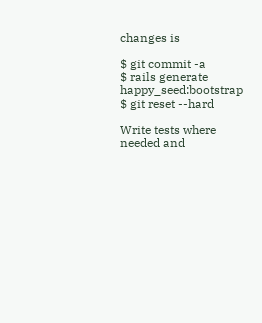changes is

$ git commit -a
$ rails generate happy_seed:bootstrap
$ git reset --hard

Write tests where needed and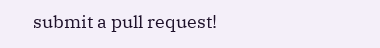submit a pull request!